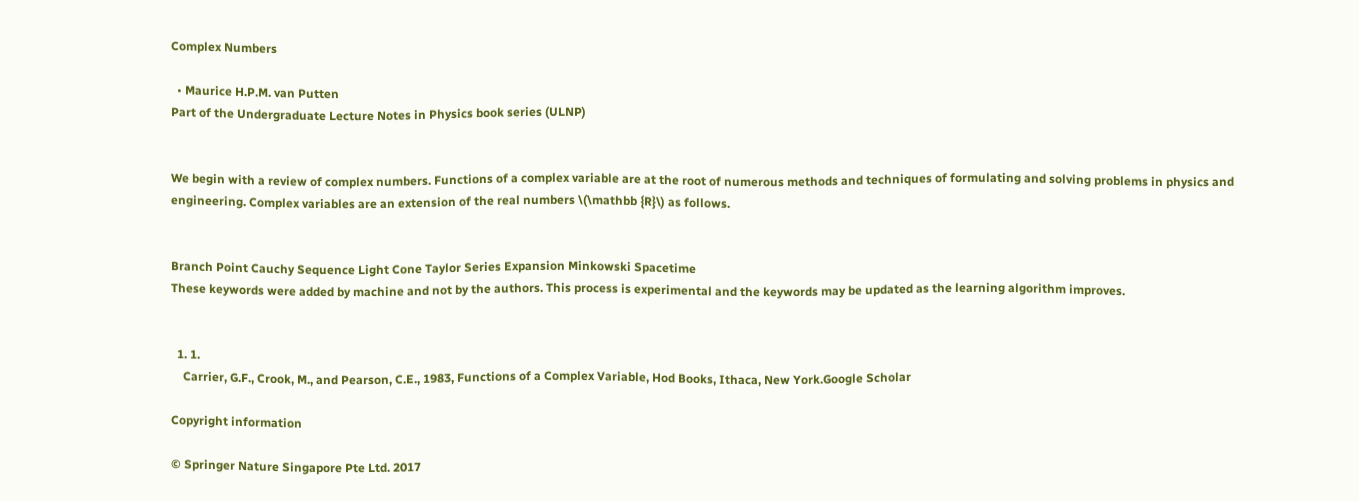Complex Numbers

  • Maurice H.P.M. van Putten
Part of the Undergraduate Lecture Notes in Physics book series (ULNP)


We begin with a review of complex numbers. Functions of a complex variable are at the root of numerous methods and techniques of formulating and solving problems in physics and engineering. Complex variables are an extension of the real numbers \(\mathbb {R}\) as follows.


Branch Point Cauchy Sequence Light Cone Taylor Series Expansion Minkowski Spacetime
These keywords were added by machine and not by the authors. This process is experimental and the keywords may be updated as the learning algorithm improves.


  1. 1.
    Carrier, G.F., Crook, M., and Pearson, C.E., 1983, Functions of a Complex Variable, Hod Books, Ithaca, New York.Google Scholar

Copyright information

© Springer Nature Singapore Pte Ltd. 2017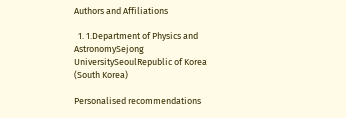Authors and Affiliations

  1. 1.Department of Physics and AstronomySejong UniversitySeoulRepublic of Korea (South Korea)

Personalised recommendations